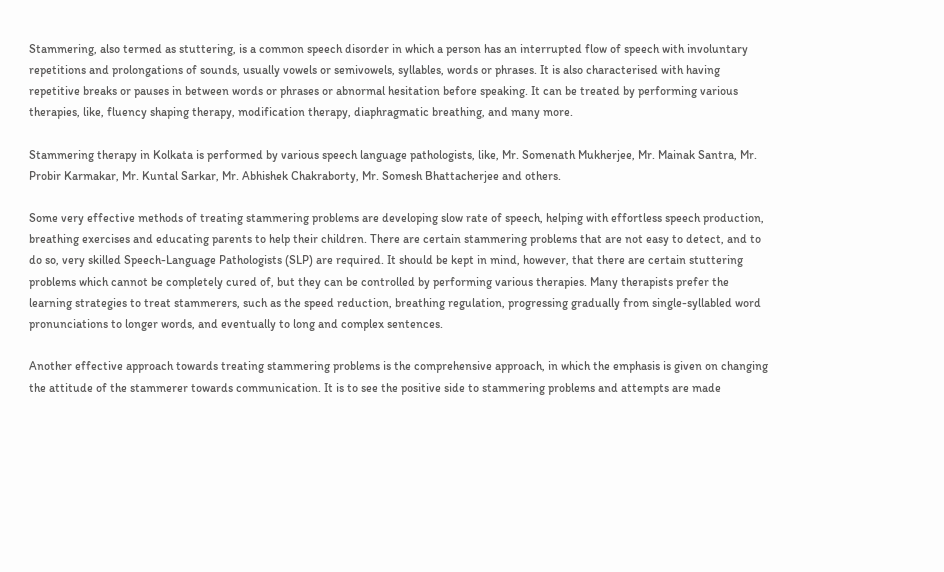Stammering, also termed as stuttering, is a common speech disorder in which a person has an interrupted flow of speech with involuntary repetitions and prolongations of sounds, usually vowels or semivowels, syllables, words or phrases. It is also characterised with having repetitive breaks or pauses in between words or phrases or abnormal hesitation before speaking. It can be treated by performing various therapies, like, fluency shaping therapy, modification therapy, diaphragmatic breathing, and many more.

Stammering therapy in Kolkata is performed by various speech language pathologists, like, Mr. Somenath Mukherjee, Mr. Mainak Santra, Mr. Probir Karmakar, Mr. Kuntal Sarkar, Mr. Abhishek Chakraborty, Mr. Somesh Bhattacherjee and others.

Some very effective methods of treating stammering problems are developing slow rate of speech, helping with effortless speech production, breathing exercises and educating parents to help their children. There are certain stammering problems that are not easy to detect, and to do so, very skilled Speech-Language Pathologists (SLP) are required. It should be kept in mind, however, that there are certain stuttering problems which cannot be completely cured of, but they can be controlled by performing various therapies. Many therapists prefer the learning strategies to treat stammerers, such as the speed reduction, breathing regulation, progressing gradually from single-syllabled word pronunciations to longer words, and eventually to long and complex sentences.

Another effective approach towards treating stammering problems is the comprehensive approach, in which the emphasis is given on changing the attitude of the stammerer towards communication. It is to see the positive side to stammering problems and attempts are made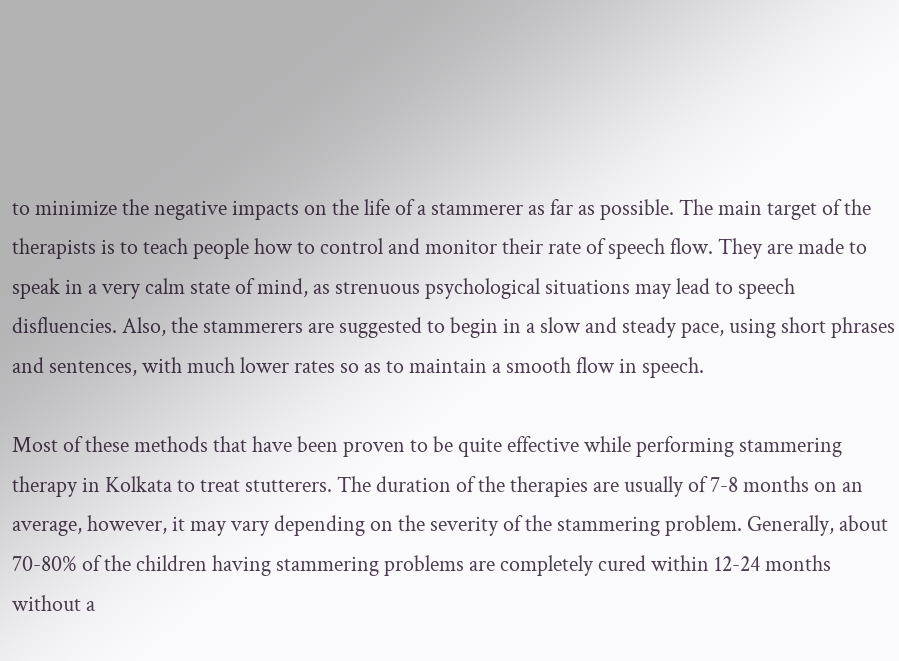to minimize the negative impacts on the life of a stammerer as far as possible. The main target of the therapists is to teach people how to control and monitor their rate of speech flow. They are made to speak in a very calm state of mind, as strenuous psychological situations may lead to speech disfluencies. Also, the stammerers are suggested to begin in a slow and steady pace, using short phrases and sentences, with much lower rates so as to maintain a smooth flow in speech.

Most of these methods that have been proven to be quite effective while performing stammering therapy in Kolkata to treat stutterers. The duration of the therapies are usually of 7-8 months on an average, however, it may vary depending on the severity of the stammering problem. Generally, about 70-80% of the children having stammering problems are completely cured within 12-24 months without a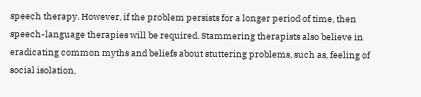speech therapy. However, if the problem persists for a longer period of time, then speech-language therapies will be required. Stammering therapists also believe in eradicating common myths and beliefs about stuttering problems, such as, feeling of social isolation,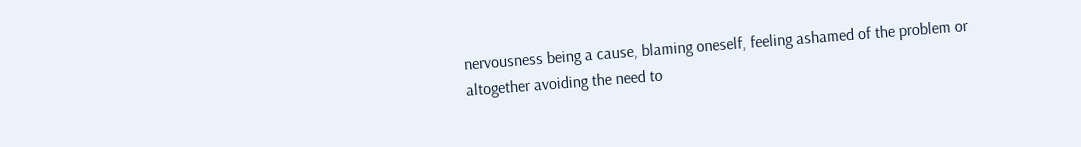nervousness being a cause, blaming oneself, feeling ashamed of the problem or altogether avoiding the need to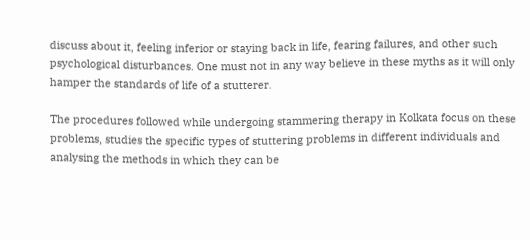discuss about it, feeling inferior or staying back in life, fearing failures, and other such psychological disturbances. One must not in any way believe in these myths as it will only hamper the standards of life of a stutterer.

The procedures followed while undergoing stammering therapy in Kolkata focus on these problems, studies the specific types of stuttering problems in different individuals and analysing the methods in which they can be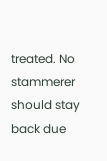treated. No stammerer should stay back due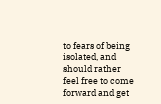to fears of being isolated, and should rather feel free to come forward and get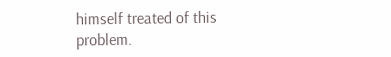himself treated of this problem.